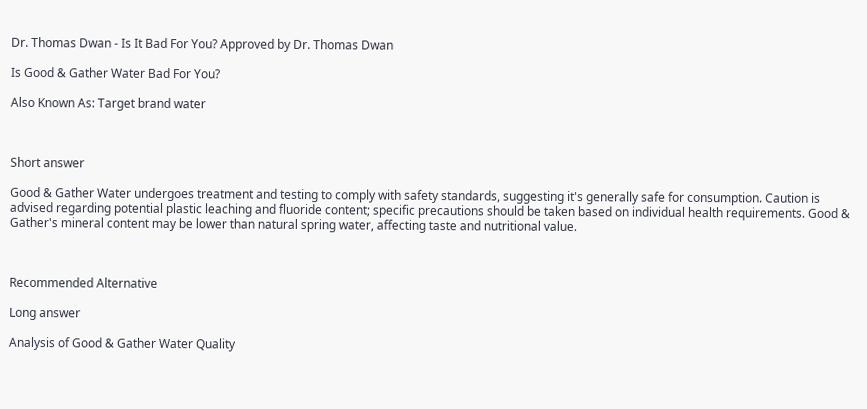Dr. Thomas Dwan - Is It Bad For You? Approved by Dr. Thomas Dwan

Is Good & Gather Water Bad For You?

Also Known As: Target brand water



Short answer

Good & Gather Water undergoes treatment and testing to comply with safety standards, suggesting it's generally safe for consumption. Caution is advised regarding potential plastic leaching and fluoride content; specific precautions should be taken based on individual health requirements. Good & Gather's mineral content may be lower than natural spring water, affecting taste and nutritional value.



Recommended Alternative

Long answer

Analysis of Good & Gather Water Quality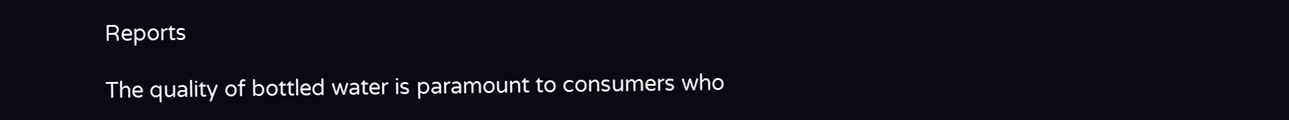Reports

The quality of bottled water is paramount to consumers who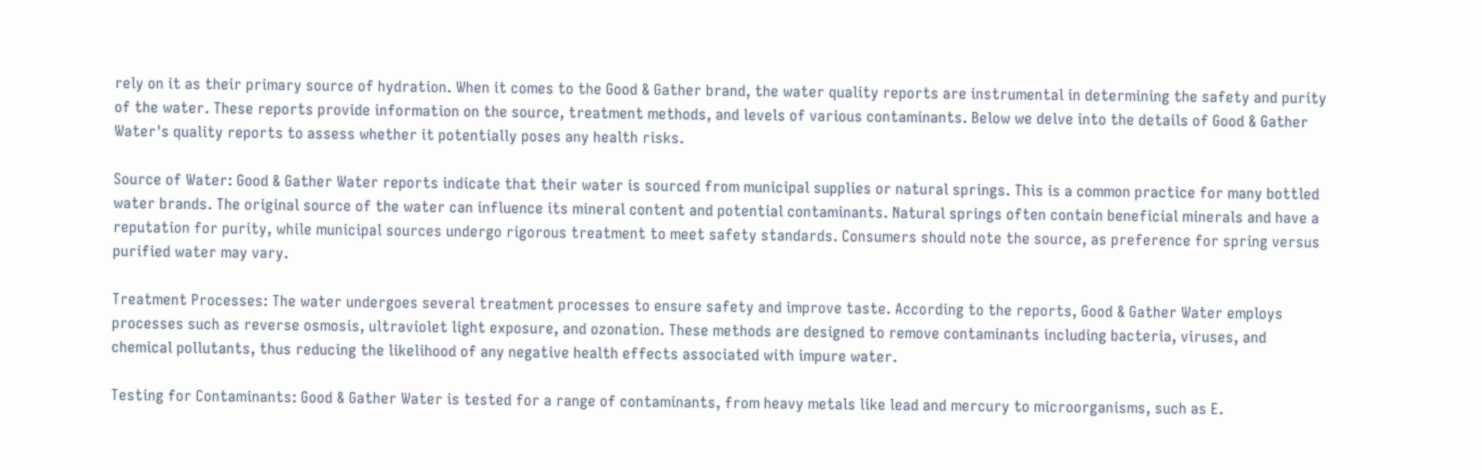rely on it as their primary source of hydration. When it comes to the Good & Gather brand, the water quality reports are instrumental in determining the safety and purity of the water. These reports provide information on the source, treatment methods, and levels of various contaminants. Below we delve into the details of Good & Gather Water's quality reports to assess whether it potentially poses any health risks.

Source of Water: Good & Gather Water reports indicate that their water is sourced from municipal supplies or natural springs. This is a common practice for many bottled water brands. The original source of the water can influence its mineral content and potential contaminants. Natural springs often contain beneficial minerals and have a reputation for purity, while municipal sources undergo rigorous treatment to meet safety standards. Consumers should note the source, as preference for spring versus purified water may vary.

Treatment Processes: The water undergoes several treatment processes to ensure safety and improve taste. According to the reports, Good & Gather Water employs processes such as reverse osmosis, ultraviolet light exposure, and ozonation. These methods are designed to remove contaminants including bacteria, viruses, and chemical pollutants, thus reducing the likelihood of any negative health effects associated with impure water.

Testing for Contaminants: Good & Gather Water is tested for a range of contaminants, from heavy metals like lead and mercury to microorganisms, such as E.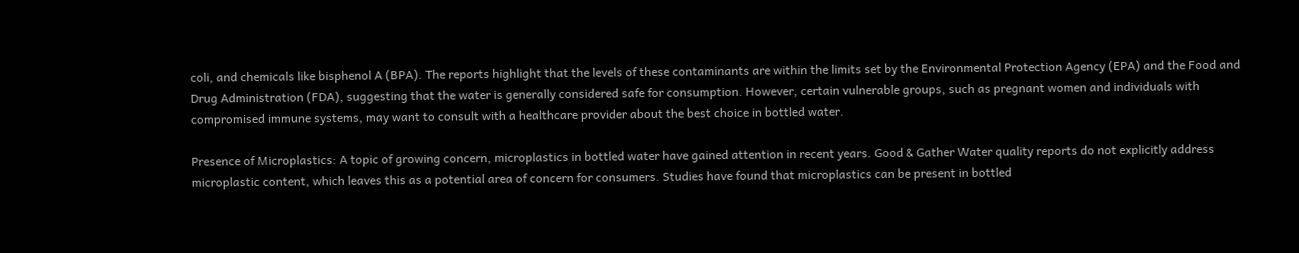coli, and chemicals like bisphenol A (BPA). The reports highlight that the levels of these contaminants are within the limits set by the Environmental Protection Agency (EPA) and the Food and Drug Administration (FDA), suggesting that the water is generally considered safe for consumption. However, certain vulnerable groups, such as pregnant women and individuals with compromised immune systems, may want to consult with a healthcare provider about the best choice in bottled water.

Presence of Microplastics: A topic of growing concern, microplastics in bottled water have gained attention in recent years. Good & Gather Water quality reports do not explicitly address microplastic content, which leaves this as a potential area of concern for consumers. Studies have found that microplastics can be present in bottled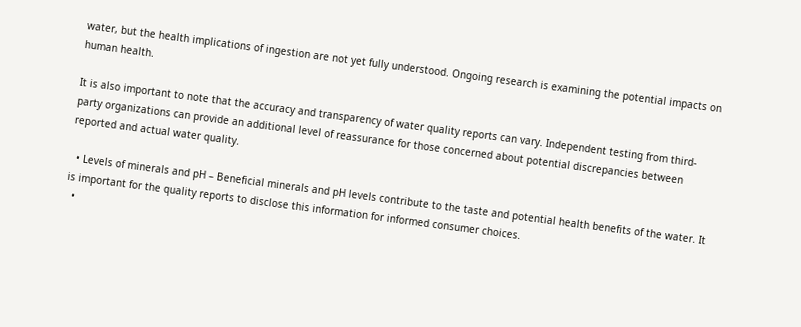water, but the health implications of ingestion are not yet fully understood. Ongoing research is examining the potential impacts on human health.

It is also important to note that the accuracy and transparency of water quality reports can vary. Independent testing from third-party organizations can provide an additional level of reassurance for those concerned about potential discrepancies between reported and actual water quality.

  • Levels of minerals and pH – Beneficial minerals and pH levels contribute to the taste and potential health benefits of the water. It is important for the quality reports to disclose this information for informed consumer choices.
  •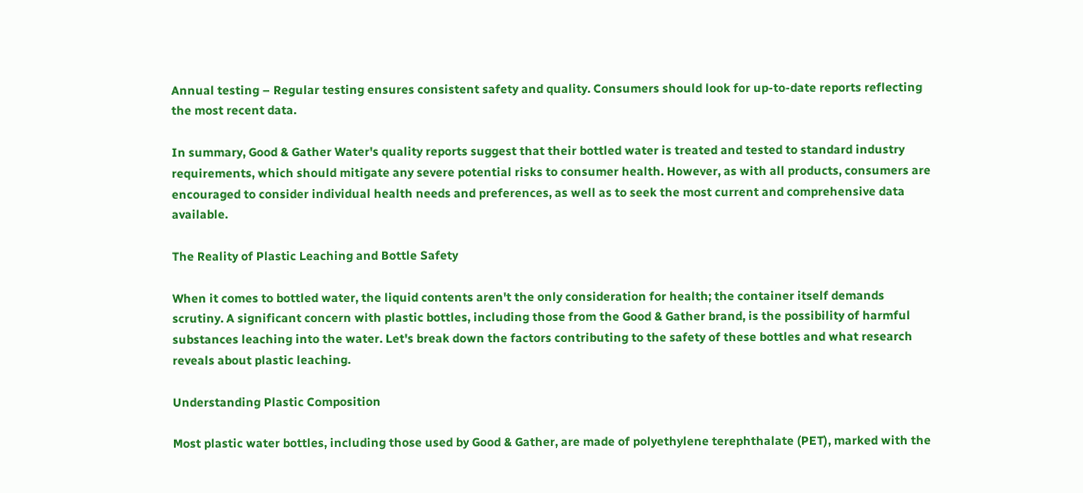Annual testing – Regular testing ensures consistent safety and quality. Consumers should look for up-to-date reports reflecting the most recent data.

In summary, Good & Gather Water's quality reports suggest that their bottled water is treated and tested to standard industry requirements, which should mitigate any severe potential risks to consumer health. However, as with all products, consumers are encouraged to consider individual health needs and preferences, as well as to seek the most current and comprehensive data available.

The Reality of Plastic Leaching and Bottle Safety

When it comes to bottled water, the liquid contents aren't the only consideration for health; the container itself demands scrutiny. A significant concern with plastic bottles, including those from the Good & Gather brand, is the possibility of harmful substances leaching into the water. Let's break down the factors contributing to the safety of these bottles and what research reveals about plastic leaching.

Understanding Plastic Composition

Most plastic water bottles, including those used by Good & Gather, are made of polyethylene terephthalate (PET), marked with the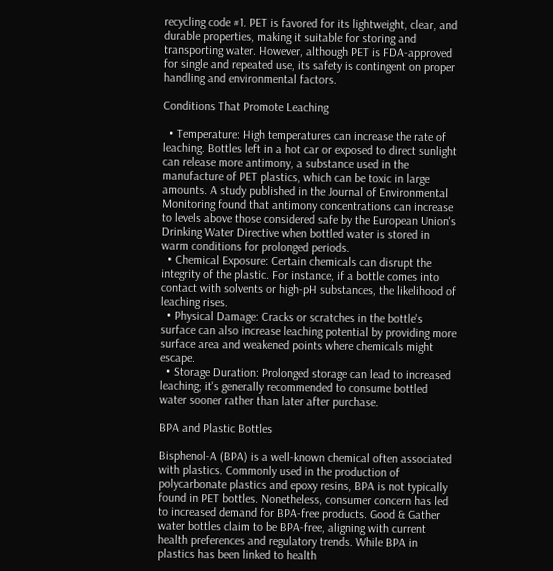recycling code #1. PET is favored for its lightweight, clear, and durable properties, making it suitable for storing and transporting water. However, although PET is FDA-approved for single and repeated use, its safety is contingent on proper handling and environmental factors.

Conditions That Promote Leaching

  • Temperature: High temperatures can increase the rate of leaching. Bottles left in a hot car or exposed to direct sunlight can release more antimony, a substance used in the manufacture of PET plastics, which can be toxic in large amounts. A study published in the Journal of Environmental Monitoring found that antimony concentrations can increase to levels above those considered safe by the European Union's Drinking Water Directive when bottled water is stored in warm conditions for prolonged periods.
  • Chemical Exposure: Certain chemicals can disrupt the integrity of the plastic. For instance, if a bottle comes into contact with solvents or high-pH substances, the likelihood of leaching rises.
  • Physical Damage: Cracks or scratches in the bottle's surface can also increase leaching potential by providing more surface area and weakened points where chemicals might escape.
  • Storage Duration: Prolonged storage can lead to increased leaching; it's generally recommended to consume bottled water sooner rather than later after purchase.

BPA and Plastic Bottles

Bisphenol-A (BPA) is a well-known chemical often associated with plastics. Commonly used in the production of polycarbonate plastics and epoxy resins, BPA is not typically found in PET bottles. Nonetheless, consumer concern has led to increased demand for BPA-free products. Good & Gather water bottles claim to be BPA-free, aligning with current health preferences and regulatory trends. While BPA in plastics has been linked to health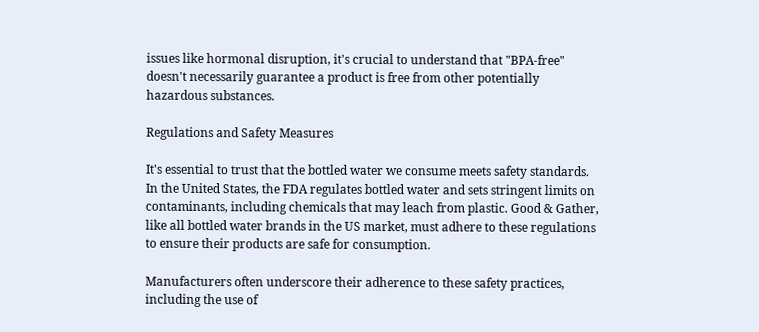issues like hormonal disruption, it's crucial to understand that "BPA-free" doesn't necessarily guarantee a product is free from other potentially hazardous substances.

Regulations and Safety Measures

It's essential to trust that the bottled water we consume meets safety standards. In the United States, the FDA regulates bottled water and sets stringent limits on contaminants, including chemicals that may leach from plastic. Good & Gather, like all bottled water brands in the US market, must adhere to these regulations to ensure their products are safe for consumption.

Manufacturers often underscore their adherence to these safety practices, including the use of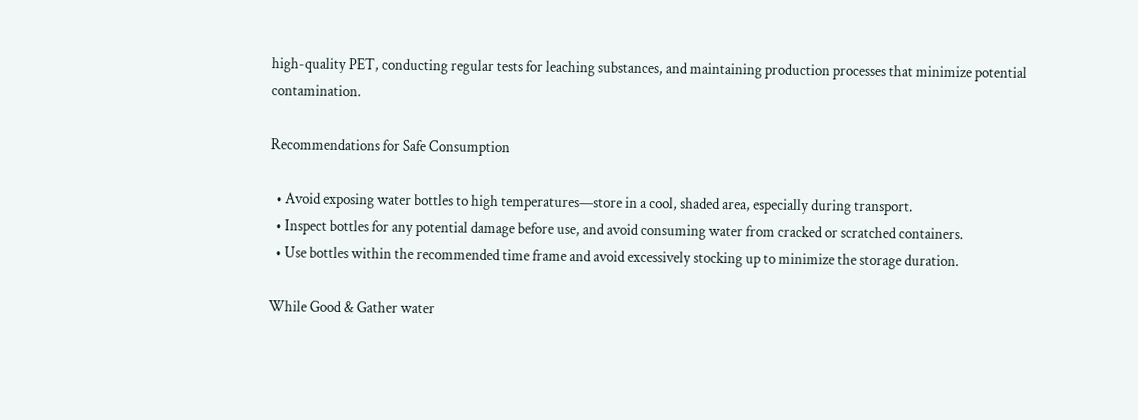high-quality PET, conducting regular tests for leaching substances, and maintaining production processes that minimize potential contamination.

Recommendations for Safe Consumption

  • Avoid exposing water bottles to high temperatures—store in a cool, shaded area, especially during transport.
  • Inspect bottles for any potential damage before use, and avoid consuming water from cracked or scratched containers.
  • Use bottles within the recommended time frame and avoid excessively stocking up to minimize the storage duration.

While Good & Gather water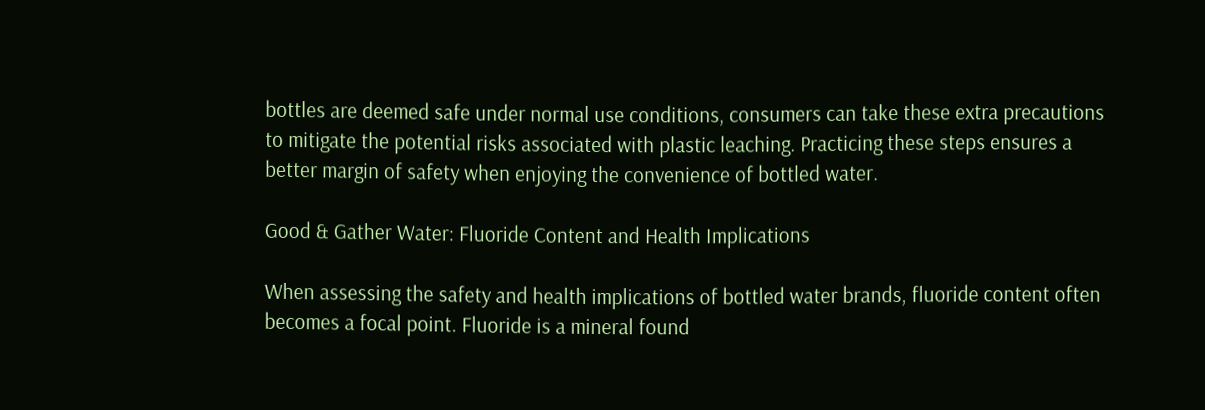bottles are deemed safe under normal use conditions, consumers can take these extra precautions to mitigate the potential risks associated with plastic leaching. Practicing these steps ensures a better margin of safety when enjoying the convenience of bottled water.

Good & Gather Water: Fluoride Content and Health Implications

When assessing the safety and health implications of bottled water brands, fluoride content often becomes a focal point. Fluoride is a mineral found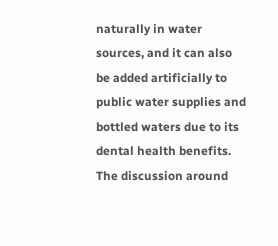naturally in water sources, and it can also be added artificially to public water supplies and bottled waters due to its dental health benefits. The discussion around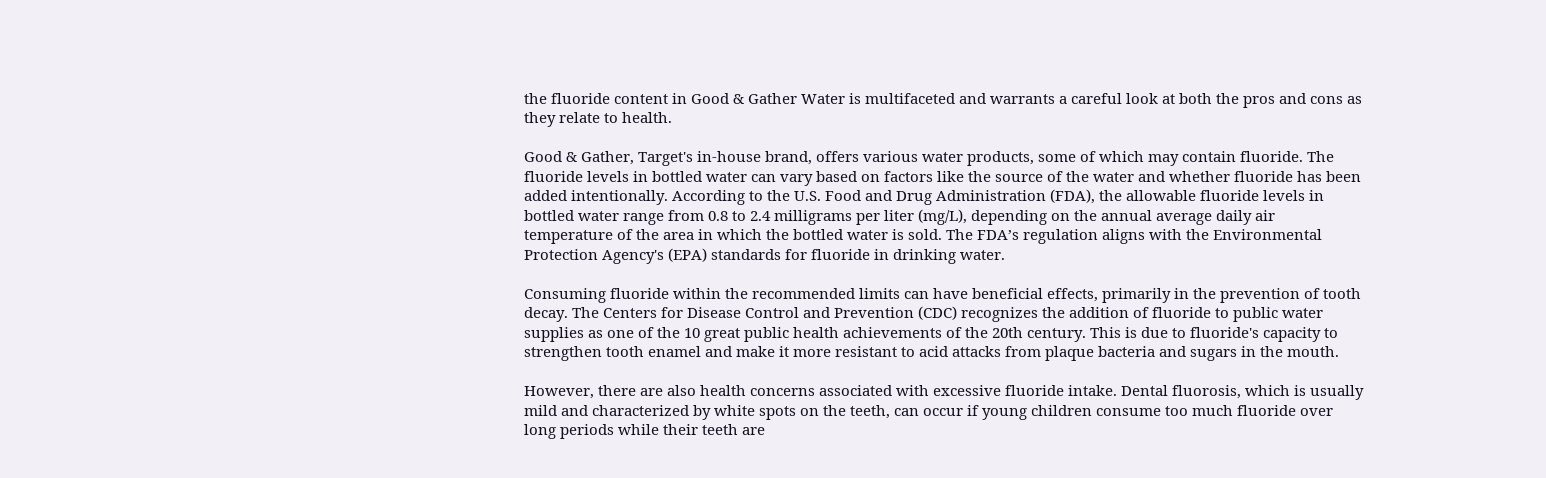the fluoride content in Good & Gather Water is multifaceted and warrants a careful look at both the pros and cons as they relate to health.

Good & Gather, Target's in-house brand, offers various water products, some of which may contain fluoride. The fluoride levels in bottled water can vary based on factors like the source of the water and whether fluoride has been added intentionally. According to the U.S. Food and Drug Administration (FDA), the allowable fluoride levels in bottled water range from 0.8 to 2.4 milligrams per liter (mg/L), depending on the annual average daily air temperature of the area in which the bottled water is sold. The FDA’s regulation aligns with the Environmental Protection Agency's (EPA) standards for fluoride in drinking water.

Consuming fluoride within the recommended limits can have beneficial effects, primarily in the prevention of tooth decay. The Centers for Disease Control and Prevention (CDC) recognizes the addition of fluoride to public water supplies as one of the 10 great public health achievements of the 20th century. This is due to fluoride's capacity to strengthen tooth enamel and make it more resistant to acid attacks from plaque bacteria and sugars in the mouth.

However, there are also health concerns associated with excessive fluoride intake. Dental fluorosis, which is usually mild and characterized by white spots on the teeth, can occur if young children consume too much fluoride over long periods while their teeth are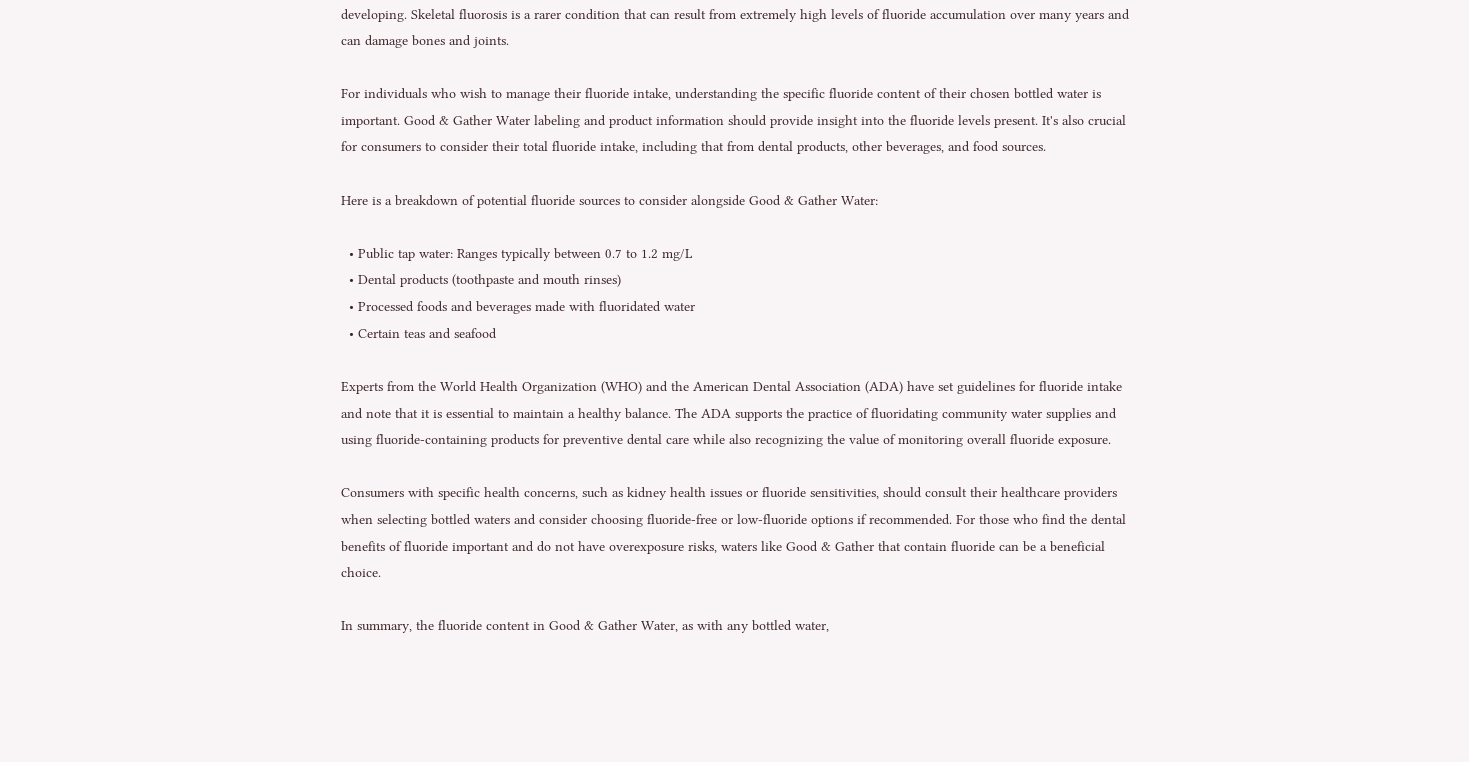developing. Skeletal fluorosis is a rarer condition that can result from extremely high levels of fluoride accumulation over many years and can damage bones and joints.

For individuals who wish to manage their fluoride intake, understanding the specific fluoride content of their chosen bottled water is important. Good & Gather Water labeling and product information should provide insight into the fluoride levels present. It's also crucial for consumers to consider their total fluoride intake, including that from dental products, other beverages, and food sources.

Here is a breakdown of potential fluoride sources to consider alongside Good & Gather Water:

  • Public tap water: Ranges typically between 0.7 to 1.2 mg/L
  • Dental products (toothpaste and mouth rinses)
  • Processed foods and beverages made with fluoridated water
  • Certain teas and seafood

Experts from the World Health Organization (WHO) and the American Dental Association (ADA) have set guidelines for fluoride intake and note that it is essential to maintain a healthy balance. The ADA supports the practice of fluoridating community water supplies and using fluoride-containing products for preventive dental care while also recognizing the value of monitoring overall fluoride exposure.

Consumers with specific health concerns, such as kidney health issues or fluoride sensitivities, should consult their healthcare providers when selecting bottled waters and consider choosing fluoride-free or low-fluoride options if recommended. For those who find the dental benefits of fluoride important and do not have overexposure risks, waters like Good & Gather that contain fluoride can be a beneficial choice.

In summary, the fluoride content in Good & Gather Water, as with any bottled water,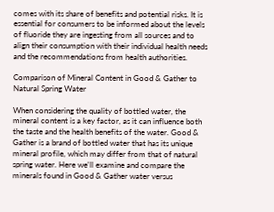comes with its share of benefits and potential risks. It is essential for consumers to be informed about the levels of fluoride they are ingesting from all sources and to align their consumption with their individual health needs and the recommendations from health authorities.

Comparison of Mineral Content in Good & Gather to Natural Spring Water

When considering the quality of bottled water, the mineral content is a key factor, as it can influence both the taste and the health benefits of the water. Good & Gather is a brand of bottled water that has its unique mineral profile, which may differ from that of natural spring water. Here we'll examine and compare the minerals found in Good & Gather water versus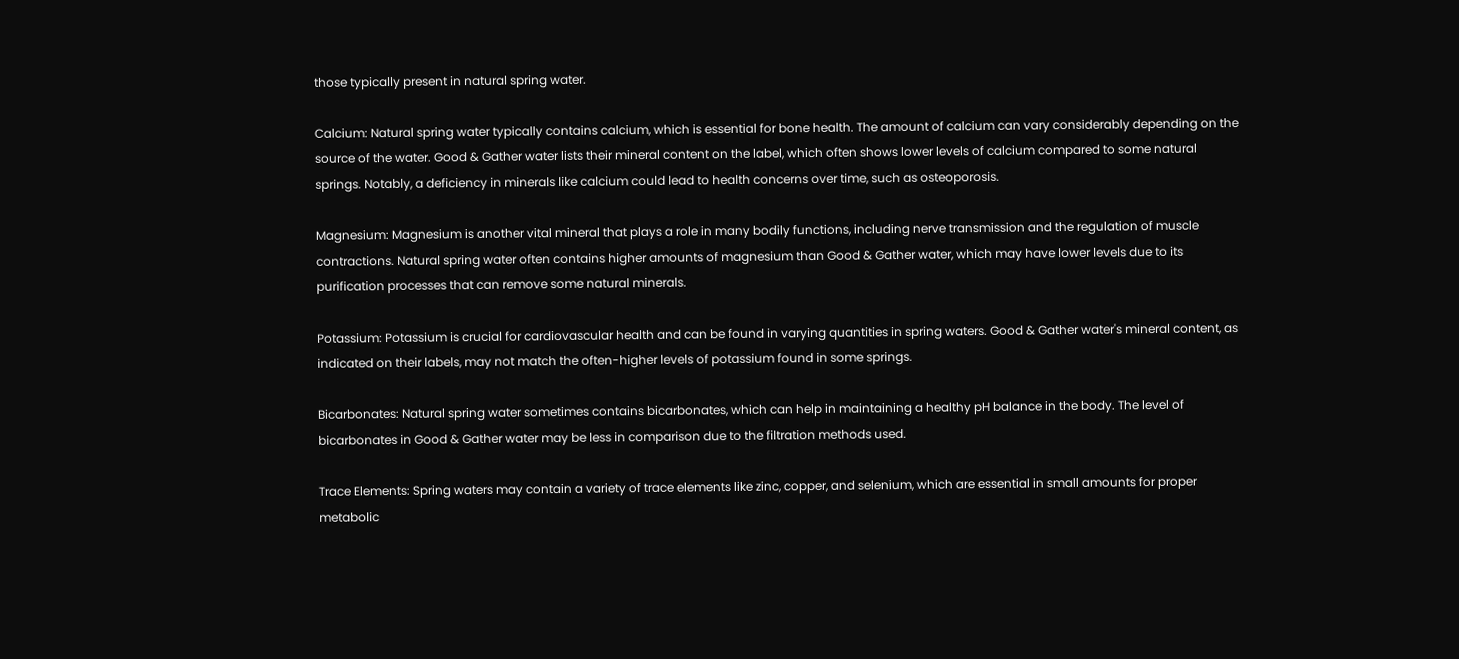those typically present in natural spring water.

Calcium: Natural spring water typically contains calcium, which is essential for bone health. The amount of calcium can vary considerably depending on the source of the water. Good & Gather water lists their mineral content on the label, which often shows lower levels of calcium compared to some natural springs. Notably, a deficiency in minerals like calcium could lead to health concerns over time, such as osteoporosis.

Magnesium: Magnesium is another vital mineral that plays a role in many bodily functions, including nerve transmission and the regulation of muscle contractions. Natural spring water often contains higher amounts of magnesium than Good & Gather water, which may have lower levels due to its purification processes that can remove some natural minerals.

Potassium: Potassium is crucial for cardiovascular health and can be found in varying quantities in spring waters. Good & Gather water's mineral content, as indicated on their labels, may not match the often-higher levels of potassium found in some springs.

Bicarbonates: Natural spring water sometimes contains bicarbonates, which can help in maintaining a healthy pH balance in the body. The level of bicarbonates in Good & Gather water may be less in comparison due to the filtration methods used.

Trace Elements: Spring waters may contain a variety of trace elements like zinc, copper, and selenium, which are essential in small amounts for proper metabolic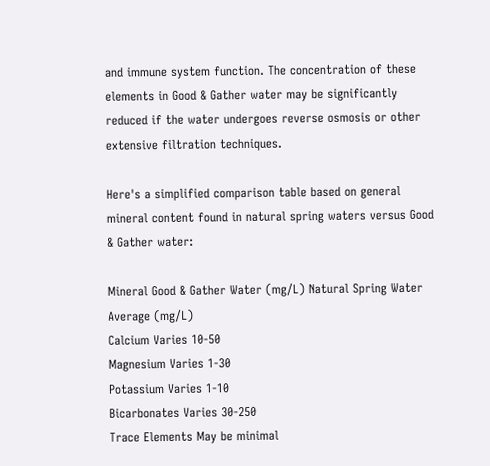and immune system function. The concentration of these elements in Good & Gather water may be significantly reduced if the water undergoes reverse osmosis or other extensive filtration techniques.

Here's a simplified comparison table based on general mineral content found in natural spring waters versus Good & Gather water:

Mineral Good & Gather Water (mg/L) Natural Spring Water Average (mg/L)
Calcium Varies 10-50
Magnesium Varies 1-30
Potassium Varies 1-10
Bicarbonates Varies 30-250
Trace Elements May be minimal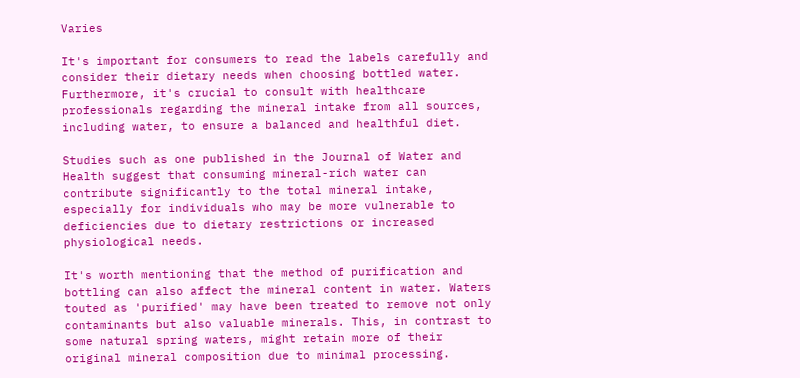Varies

It's important for consumers to read the labels carefully and consider their dietary needs when choosing bottled water. Furthermore, it's crucial to consult with healthcare professionals regarding the mineral intake from all sources, including water, to ensure a balanced and healthful diet.

Studies such as one published in the Journal of Water and Health suggest that consuming mineral-rich water can contribute significantly to the total mineral intake, especially for individuals who may be more vulnerable to deficiencies due to dietary restrictions or increased physiological needs.

It's worth mentioning that the method of purification and bottling can also affect the mineral content in water. Waters touted as 'purified' may have been treated to remove not only contaminants but also valuable minerals. This, in contrast to some natural spring waters, might retain more of their original mineral composition due to minimal processing.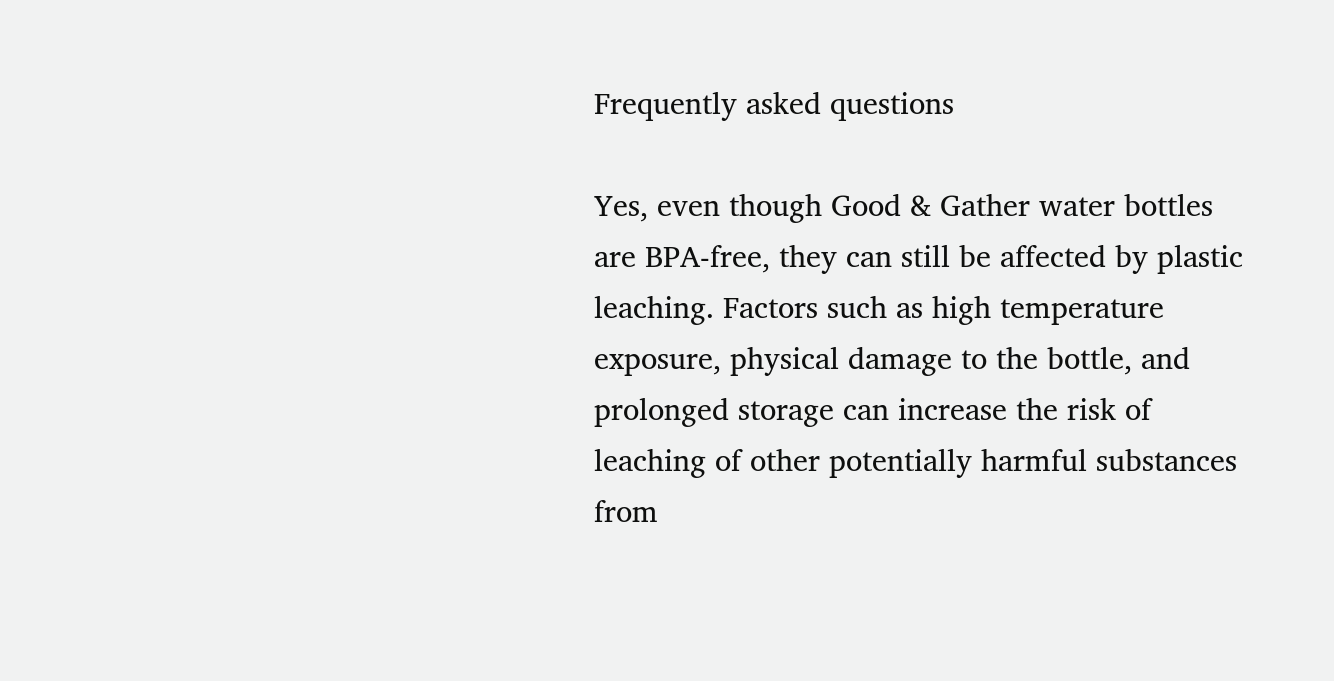Frequently asked questions

Yes, even though Good & Gather water bottles are BPA-free, they can still be affected by plastic leaching. Factors such as high temperature exposure, physical damage to the bottle, and prolonged storage can increase the risk of leaching of other potentially harmful substances from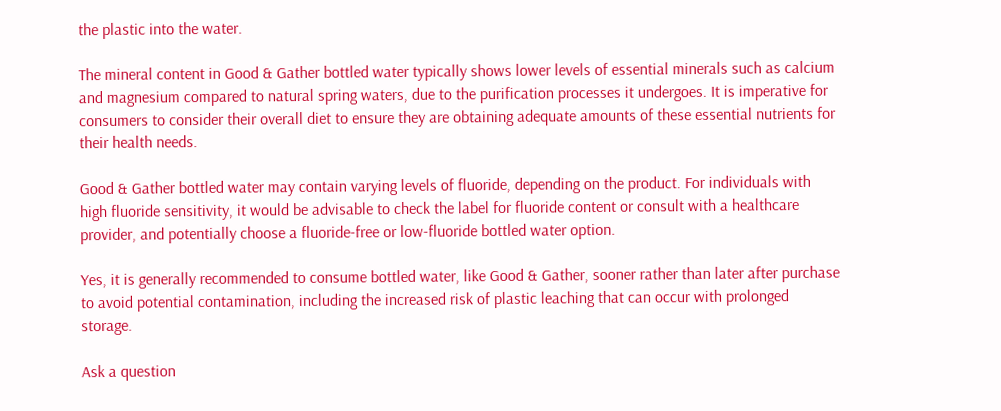the plastic into the water.

The mineral content in Good & Gather bottled water typically shows lower levels of essential minerals such as calcium and magnesium compared to natural spring waters, due to the purification processes it undergoes. It is imperative for consumers to consider their overall diet to ensure they are obtaining adequate amounts of these essential nutrients for their health needs.

Good & Gather bottled water may contain varying levels of fluoride, depending on the product. For individuals with high fluoride sensitivity, it would be advisable to check the label for fluoride content or consult with a healthcare provider, and potentially choose a fluoride-free or low-fluoride bottled water option.

Yes, it is generally recommended to consume bottled water, like Good & Gather, sooner rather than later after purchase to avoid potential contamination, including the increased risk of plastic leaching that can occur with prolonged storage.

Ask a question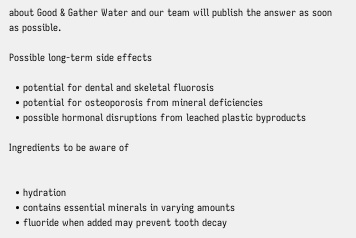about Good & Gather Water and our team will publish the answer as soon as possible.

Possible long-term side effects

  • potential for dental and skeletal fluorosis
  • potential for osteoporosis from mineral deficiencies
  • possible hormonal disruptions from leached plastic byproducts

Ingredients to be aware of


  • hydration
  • contains essential minerals in varying amounts
  • fluoride when added may prevent tooth decay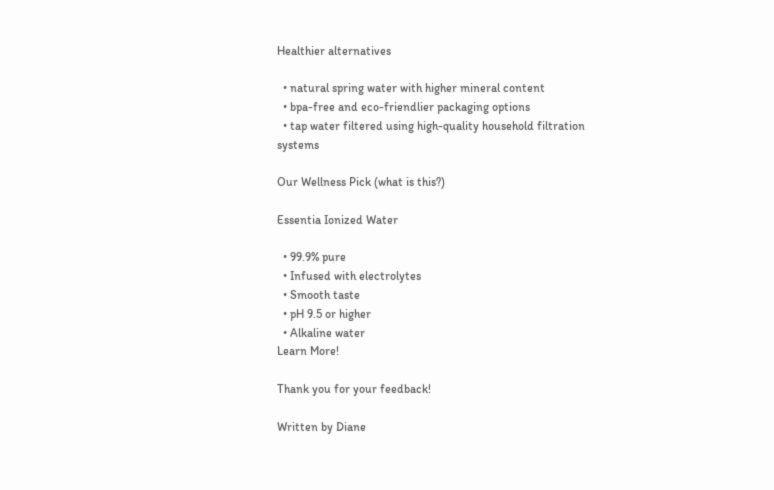Healthier alternatives

  • natural spring water with higher mineral content
  • bpa-free and eco-friendlier packaging options
  • tap water filtered using high-quality household filtration systems

Our Wellness Pick (what is this?)

Essentia Ionized Water

  • 99.9% pure
  • Infused with electrolytes
  • Smooth taste
  • pH 9.5 or higher
  • Alkaline water
Learn More!

Thank you for your feedback!

Written by Diane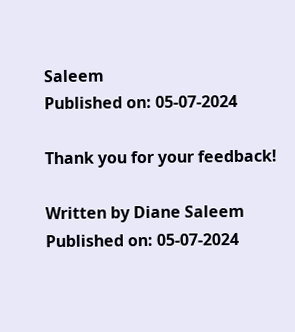Saleem
Published on: 05-07-2024

Thank you for your feedback!

Written by Diane Saleem
Published on: 05-07-2024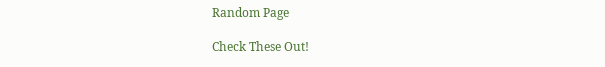Random Page

Check These Out!